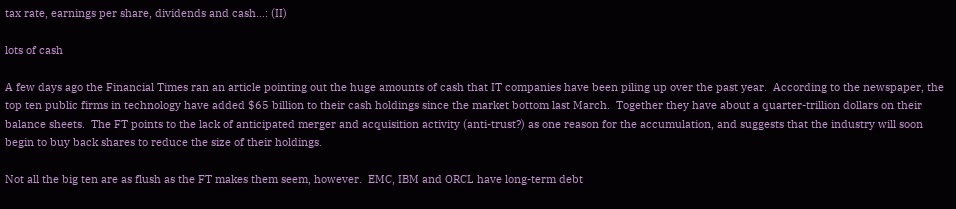tax rate, earnings per share, dividends and cash…: (II)

lots of cash

A few days ago the Financial Times ran an article pointing out the huge amounts of cash that IT companies have been piling up over the past year.  According to the newspaper, the top ten public firms in technology have added $65 billion to their cash holdings since the market bottom last March.  Together they have about a quarter-trillion dollars on their balance sheets.  The FT points to the lack of anticipated merger and acquisition activity (anti-trust?) as one reason for the accumulation, and suggests that the industry will soon begin to buy back shares to reduce the size of their holdings.

Not all the big ten are as flush as the FT makes them seem, however.  EMC, IBM and ORCL have long-term debt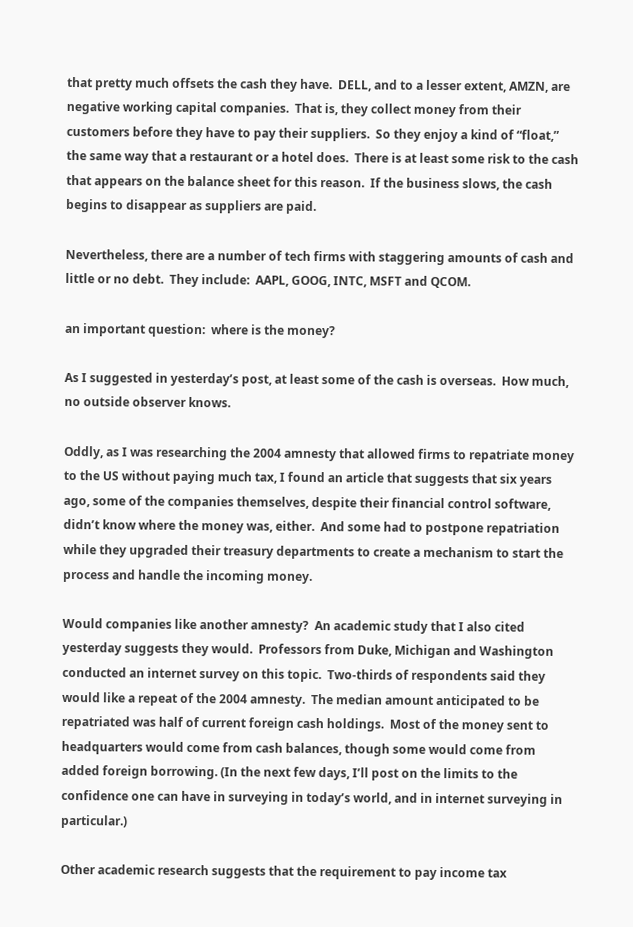that pretty much offsets the cash they have.  DELL, and to a lesser extent, AMZN, are negative working capital companies.  That is, they collect money from their customers before they have to pay their suppliers.  So they enjoy a kind of “float,” the same way that a restaurant or a hotel does.  There is at least some risk to the cash that appears on the balance sheet for this reason.  If the business slows, the cash begins to disappear as suppliers are paid.

Nevertheless, there are a number of tech firms with staggering amounts of cash and little or no debt.  They include:  AAPL, GOOG, INTC, MSFT and QCOM.

an important question:  where is the money?

As I suggested in yesterday’s post, at least some of the cash is overseas.  How much, no outside observer knows.

Oddly, as I was researching the 2004 amnesty that allowed firms to repatriate money to the US without paying much tax, I found an article that suggests that six years ago, some of the companies themselves, despite their financial control software, didn’t know where the money was, either.  And some had to postpone repatriation while they upgraded their treasury departments to create a mechanism to start the process and handle the incoming money.

Would companies like another amnesty?  An academic study that I also cited yesterday suggests they would.  Professors from Duke, Michigan and Washington conducted an internet survey on this topic.  Two-thirds of respondents said they would like a repeat of the 2004 amnesty.  The median amount anticipated to be repatriated was half of current foreign cash holdings.  Most of the money sent to headquarters would come from cash balances, though some would come from added foreign borrowing. (In the next few days, I’ll post on the limits to the confidence one can have in surveying in today’s world, and in internet surveying in particular.)

Other academic research suggests that the requirement to pay income tax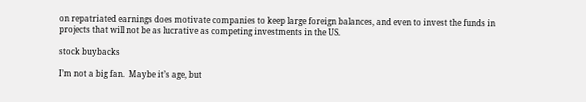on repatriated earnings does motivate companies to keep large foreign balances, and even to invest the funds in projects that will not be as lucrative as competing investments in the US.

stock buybacks

I’m not a big fan.  Maybe it’s age, but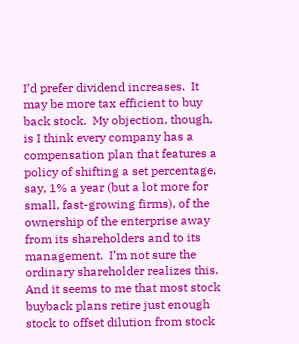I’d prefer dividend increases.  It may be more tax efficient to buy back stock.  My objection, though, is I think every company has a compensation plan that features a policy of shifting a set percentage, say, 1% a year (but a lot more for small, fast-growing firms), of the ownership of the enterprise away from its shareholders and to its management.  I’m not sure the ordinary shareholder realizes this.  And it seems to me that most stock buyback plans retire just enough stock to offset dilution from stock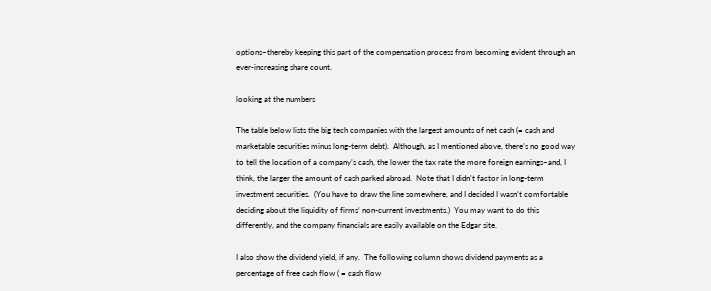options–thereby keeping this part of the compensation process from becoming evident through an ever-increasing share count.

looking at the numbers

The table below lists the big tech companies with the largest amounts of net cash (= cash and marketable securities minus long-term debt).  Although, as I mentioned above, there’s no good way to tell the location of a company’s cash, the lower the tax rate the more foreign earnings–and, I think, the larger the amount of cash parked abroad.  Note that I didn’t factor in long-term investment securities.  (You have to draw the line somewhere, and I decided I wasn’t comfortable deciding about the liquidity of firms’ non-current investments.)  You may want to do this differently, and the company financials are easily available on the Edgar site.

I also show the dividend yield, if any.  The following column shows dividend payments as a percentage of free cash flow ( = cash flow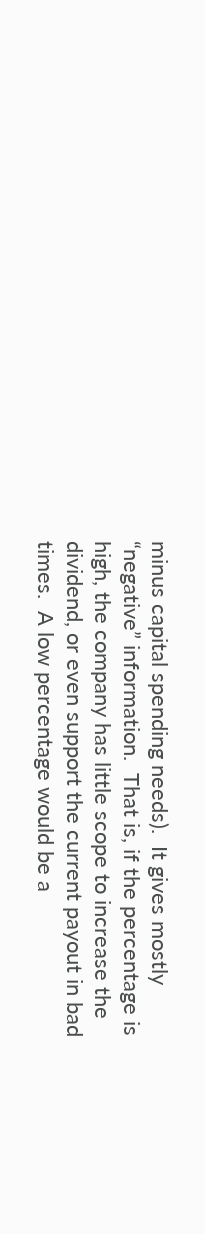minus capital spending needs).  It gives mostly “negative” information.  That is, if the percentage is high, the company has little scope to increase the dividend, or even support the current payout in bad times.  A low percentage would be a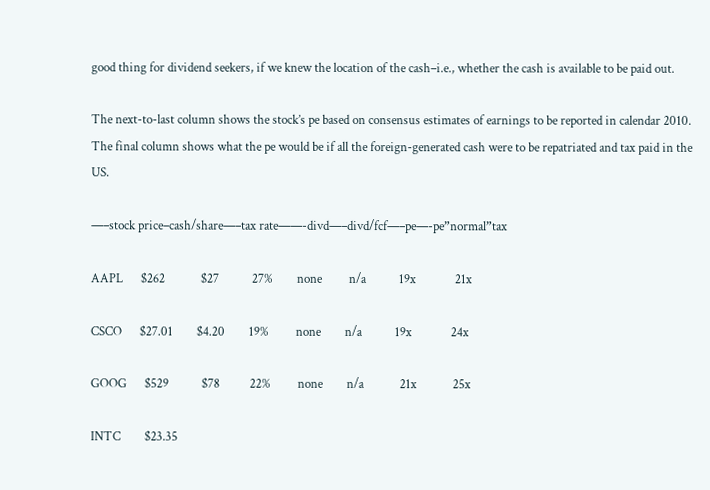good thing for dividend seekers, if we knew the location of the cash–i.e., whether the cash is available to be paid out.

The next-to-last column shows the stock’s pe based on consensus estimates of earnings to be reported in calendar 2010.  The final column shows what the pe would be if all the foreign-generated cash were to be repatriated and tax paid in the US.

—–stock price–cash/share—–tax rate——-divd—–divd/fcf—–pe—-pe”normal”tax

AAPL      $262            $27           27%        none         n/a           19x             21x

CSCO      $27.01        $4.20        19%         none        n/a           19x             24x

GOOG      $529           $78          22%         none        n/a            21x            25x

INTC        $23.35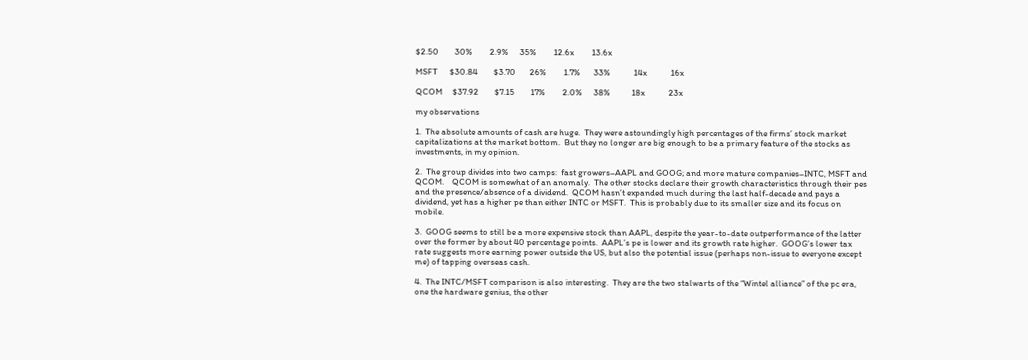$2.50        30%         2.9%      35%         12.6x         13.6x

MSFT      $30.84        $3.70       26%         1.7%       33%            14x            16x

QCOM     $37.92        $7.15        17%         2.0%      38%           18x            23x

my observations

1.  The absolute amounts of cash are huge.  They were astoundingly high percentages of the firms’ stock market capitalizations at the market bottom.  But they no longer are big enough to be a primary feature of the stocks as investments, in my opinion.

2.  The group divides into two camps:  fast growers–AAPL and GOOG; and more mature companies–INTC, MSFT and QCOM.    QCOM is somewhat of an anomaly.  The other stocks declare their growth characteristics through their pes and the presence/absence of a dividend.  QCOM hasn’t expanded much during the last half-decade and pays a dividend, yet has a higher pe than either INTC or MSFT.  This is probably due to its smaller size and its focus on mobile.

3.  GOOG seems to still be a more expensive stock than AAPL, despite the year-to-date outperformance of the latter over the former by about 40 percentage points.  AAPL’s pe is lower and its growth rate higher.  GOOG’s lower tax rate suggests more earning power outside the US, but also the potential issue (perhaps non-issue to everyone except me) of tapping overseas cash.

4.  The INTC/MSFT comparison is also interesting.  They are the two stalwarts of the “Wintel alliance” of the pc era, one the hardware genius, the other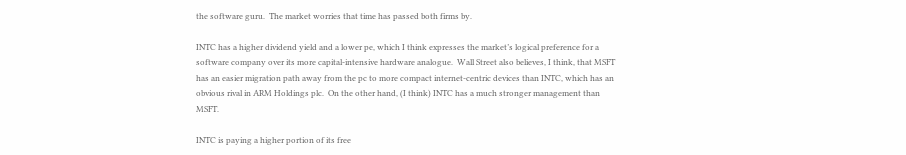the software guru.  The market worries that time has passed both firms by.

INTC has a higher dividend yield and a lower pe, which I think expresses the market’s logical preference for a software company over its more capital-intensive hardware analogue.  Wall Street also believes, I think, that MSFT has an easier migration path away from the pc to more compact internet-centric devices than INTC, which has an obvious rival in ARM Holdings plc.  On the other hand, (I think) INTC has a much stronger management than MSFT.

INTC is paying a higher portion of its free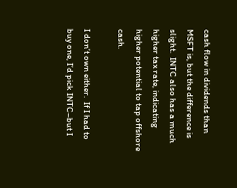cash flow in dividends than MSFT is, but the difference is slight.  INTC also has a much higher tax rate, indicating higher potential to tap offshore cash.

I don’t own either.  If I had to buy one, I’d pick INTC–but I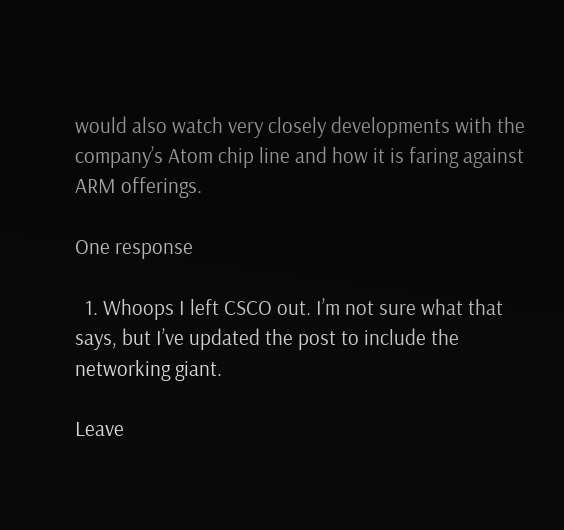would also watch very closely developments with the company’s Atom chip line and how it is faring against ARM offerings.

One response

  1. Whoops I left CSCO out. I’m not sure what that says, but I’ve updated the post to include the networking giant.

Leave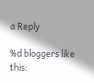a Reply

%d bloggers like this: